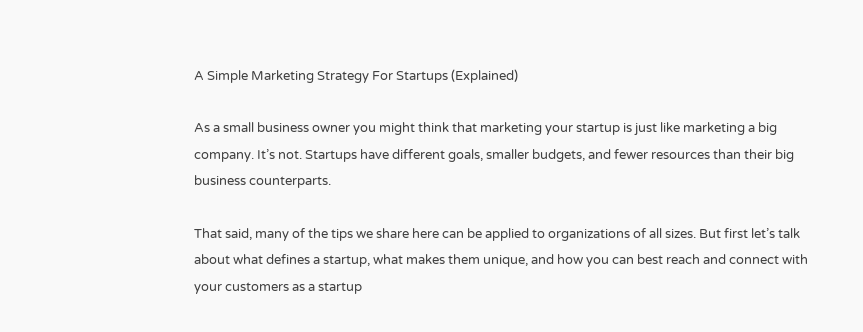A Simple Marketing Strategy For Startups (Explained)

As a small business owner you might think that marketing your startup is just like marketing a big company. It’s not. Startups have different goals, smaller budgets, and fewer resources than their big business counterparts.

That said, many of the tips we share here can be applied to organizations of all sizes. But first let’s talk about what defines a startup, what makes them unique, and how you can best reach and connect with your customers as a startup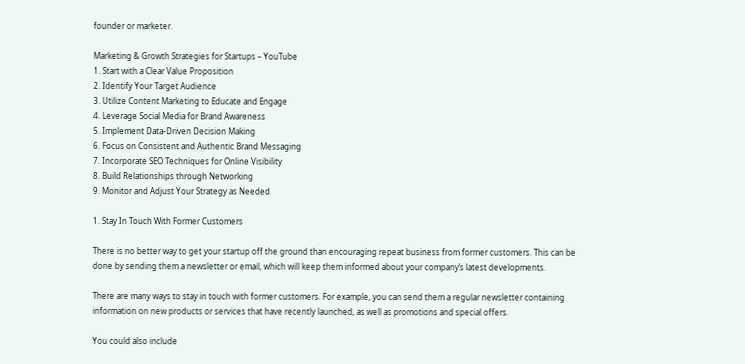founder or marketer.

Marketing & Growth Strategies for Startups – YouTube
1. Start with a Clear Value Proposition
2. Identify Your Target Audience
3. Utilize Content Marketing to Educate and Engage
4. Leverage Social Media for Brand Awareness
5. Implement Data-Driven Decision Making
6. Focus on Consistent and Authentic Brand Messaging
7. Incorporate SEO Techniques for Online Visibility
8. Build Relationships through Networking
9. Monitor and Adjust Your Strategy as Needed

1. Stay In Touch With Former Customers

There is no better way to get your startup off the ground than encouraging repeat business from former customers. This can be done by sending them a newsletter or email, which will keep them informed about your company’s latest developments.

There are many ways to stay in touch with former customers. For example, you can send them a regular newsletter containing information on new products or services that have recently launched, as well as promotions and special offers.

You could also include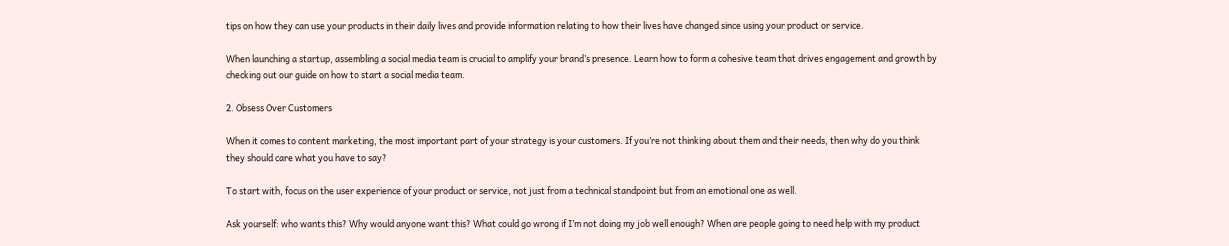tips on how they can use your products in their daily lives and provide information relating to how their lives have changed since using your product or service.

When launching a startup, assembling a social media team is crucial to amplify your brand’s presence. Learn how to form a cohesive team that drives engagement and growth by checking out our guide on how to start a social media team.

2. Obsess Over Customers

When it comes to content marketing, the most important part of your strategy is your customers. If you’re not thinking about them and their needs, then why do you think they should care what you have to say?

To start with, focus on the user experience of your product or service, not just from a technical standpoint but from an emotional one as well.

Ask yourself: who wants this? Why would anyone want this? What could go wrong if I’m not doing my job well enough? When are people going to need help with my product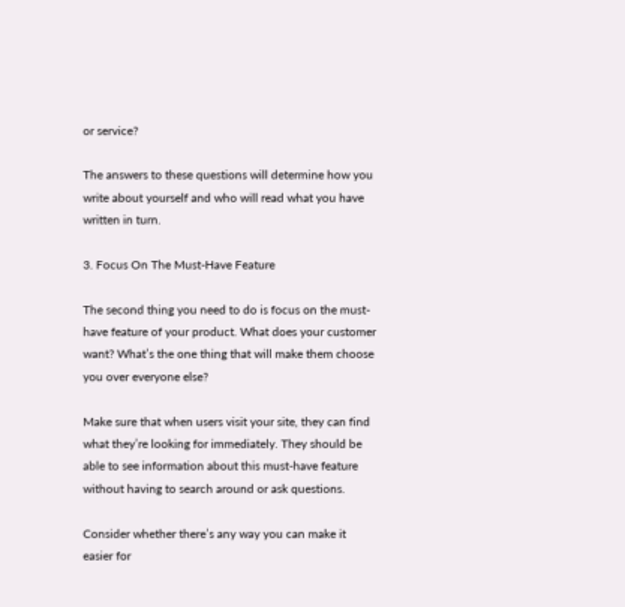or service?

The answers to these questions will determine how you write about yourself and who will read what you have written in turn.

3. Focus On The Must-Have Feature

The second thing you need to do is focus on the must-have feature of your product. What does your customer want? What’s the one thing that will make them choose you over everyone else?

Make sure that when users visit your site, they can find what they’re looking for immediately. They should be able to see information about this must-have feature without having to search around or ask questions.

Consider whether there’s any way you can make it easier for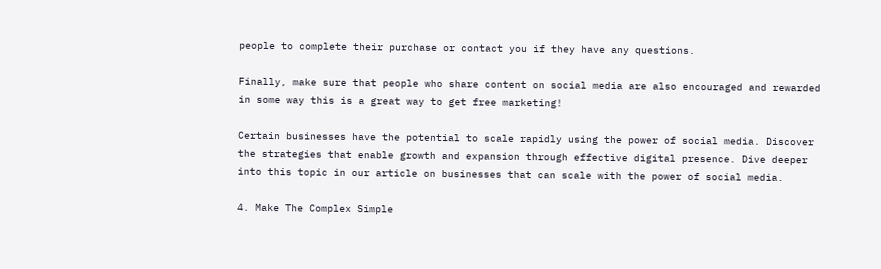people to complete their purchase or contact you if they have any questions.

Finally, make sure that people who share content on social media are also encouraged and rewarded in some way this is a great way to get free marketing!

Certain businesses have the potential to scale rapidly using the power of social media. Discover the strategies that enable growth and expansion through effective digital presence. Dive deeper into this topic in our article on businesses that can scale with the power of social media.

4. Make The Complex Simple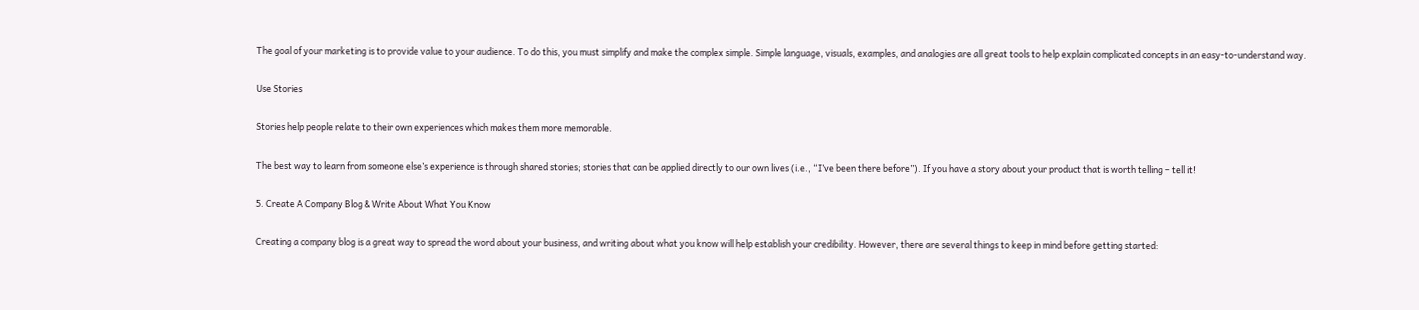The goal of your marketing is to provide value to your audience. To do this, you must simplify and make the complex simple. Simple language, visuals, examples, and analogies are all great tools to help explain complicated concepts in an easy-to-understand way.

Use Stories

Stories help people relate to their own experiences which makes them more memorable.

The best way to learn from someone else’s experience is through shared stories; stories that can be applied directly to our own lives (i.e., “I’ve been there before”). If you have a story about your product that is worth telling – tell it!

5. Create A Company Blog & Write About What You Know

Creating a company blog is a great way to spread the word about your business, and writing about what you know will help establish your credibility. However, there are several things to keep in mind before getting started: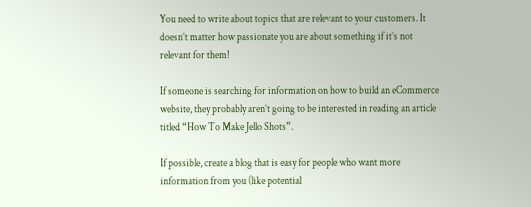You need to write about topics that are relevant to your customers. It doesn’t matter how passionate you are about something if it’s not relevant for them!

If someone is searching for information on how to build an eCommerce website, they probably aren’t going to be interested in reading an article titled “How To Make Jello Shots”.

If possible, create a blog that is easy for people who want more information from you (like potential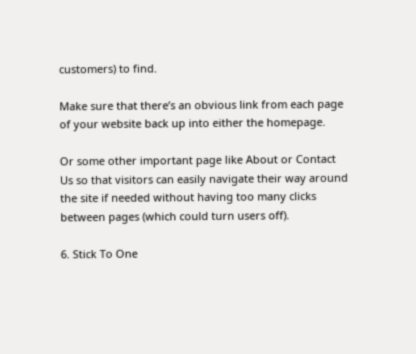customers) to find.

Make sure that there’s an obvious link from each page of your website back up into either the homepage.

Or some other important page like About or Contact Us so that visitors can easily navigate their way around the site if needed without having too many clicks between pages (which could turn users off).

6. Stick To One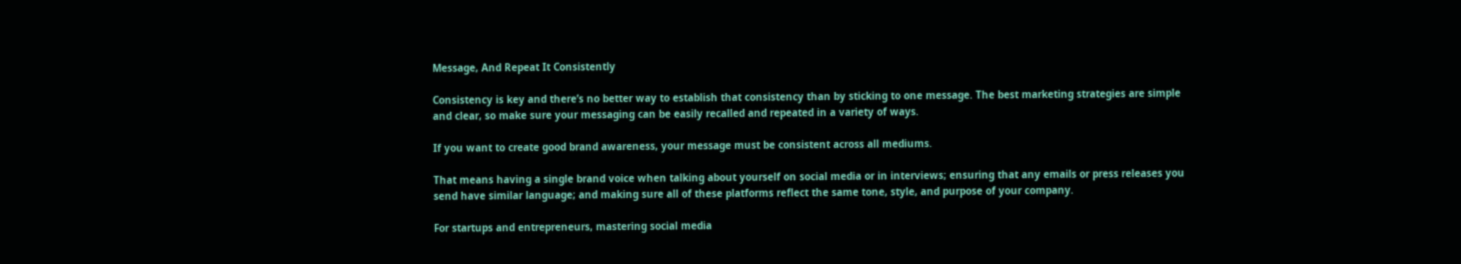Message, And Repeat It Consistently

Consistency is key and there’s no better way to establish that consistency than by sticking to one message. The best marketing strategies are simple and clear, so make sure your messaging can be easily recalled and repeated in a variety of ways.

If you want to create good brand awareness, your message must be consistent across all mediums.

That means having a single brand voice when talking about yourself on social media or in interviews; ensuring that any emails or press releases you send have similar language; and making sure all of these platforms reflect the same tone, style, and purpose of your company.

For startups and entrepreneurs, mastering social media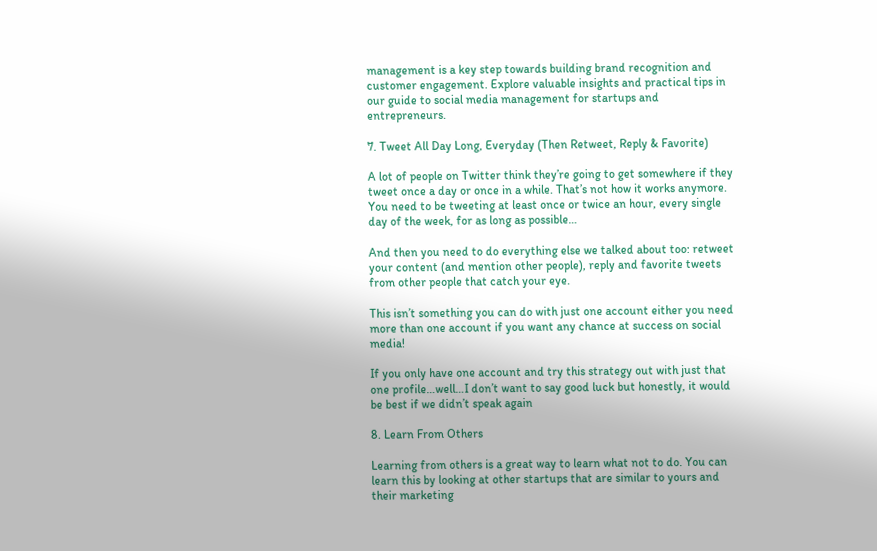management is a key step towards building brand recognition and customer engagement. Explore valuable insights and practical tips in our guide to social media management for startups and entrepreneurs.

7. Tweet All Day Long, Everyday (Then Retweet, Reply & Favorite)

A lot of people on Twitter think they’re going to get somewhere if they tweet once a day or once in a while. That’s not how it works anymore. You need to be tweeting at least once or twice an hour, every single day of the week, for as long as possible…

And then you need to do everything else we talked about too: retweet your content (and mention other people), reply and favorite tweets from other people that catch your eye.

This isn’t something you can do with just one account either you need more than one account if you want any chance at success on social media!

If you only have one account and try this strategy out with just that one profile…well…I don’t want to say good luck but honestly, it would be best if we didn’t speak again

8. Learn From Others

Learning from others is a great way to learn what not to do. You can learn this by looking at other startups that are similar to yours and their marketing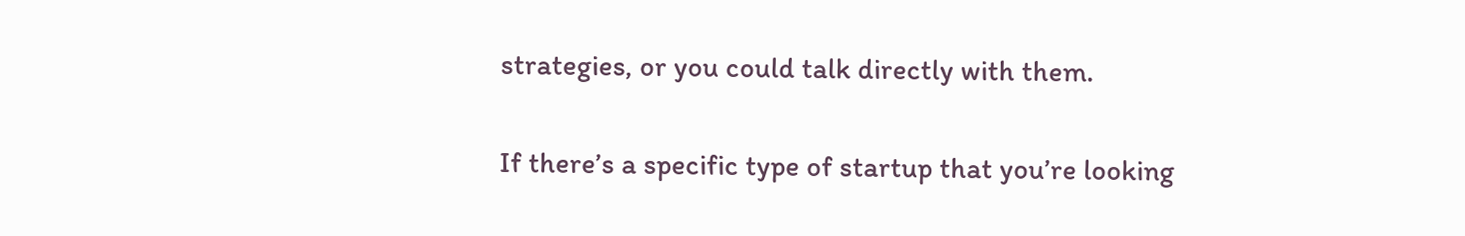strategies, or you could talk directly with them.

If there’s a specific type of startup that you’re looking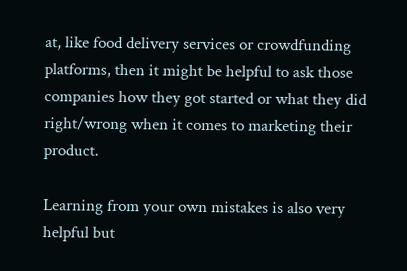at, like food delivery services or crowdfunding platforms, then it might be helpful to ask those companies how they got started or what they did right/wrong when it comes to marketing their product.

Learning from your own mistakes is also very helpful but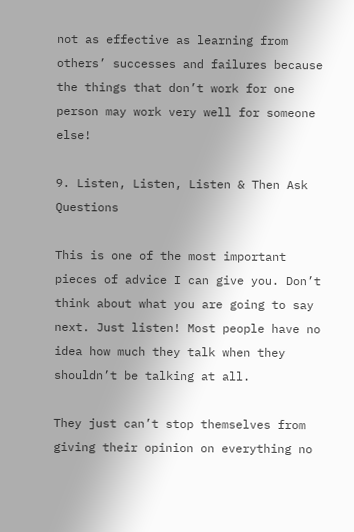not as effective as learning from others’ successes and failures because the things that don’t work for one person may work very well for someone else!

9. Listen, Listen, Listen & Then Ask Questions

This is one of the most important pieces of advice I can give you. Don’t think about what you are going to say next. Just listen! Most people have no idea how much they talk when they shouldn’t be talking at all.

They just can’t stop themselves from giving their opinion on everything no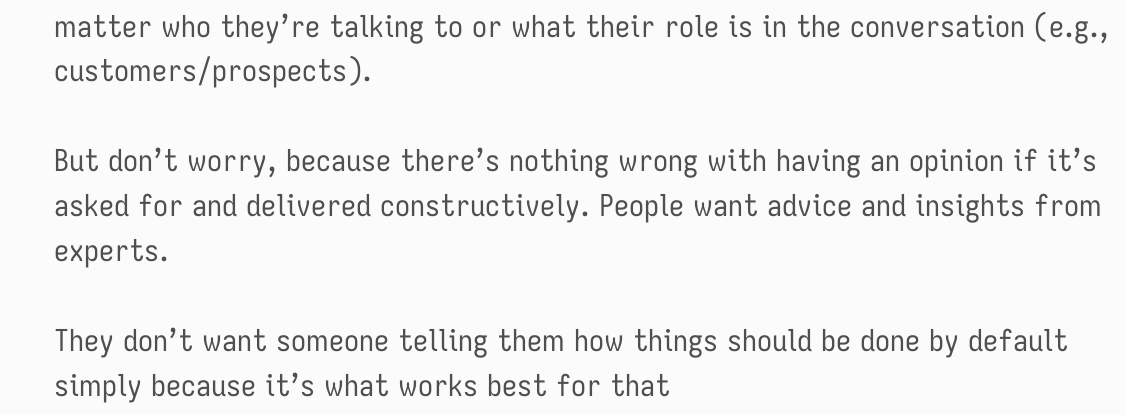matter who they’re talking to or what their role is in the conversation (e.g., customers/prospects).

But don’t worry, because there’s nothing wrong with having an opinion if it’s asked for and delivered constructively. People want advice and insights from experts.

They don’t want someone telling them how things should be done by default simply because it’s what works best for that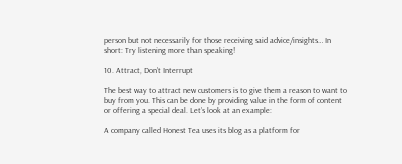person but not necessarily for those receiving said advice/insights… In short: Try listening more than speaking!

10. Attract, Don’t Interrupt

The best way to attract new customers is to give them a reason to want to buy from you. This can be done by providing value in the form of content or offering a special deal. Let’s look at an example:

A company called Honest Tea uses its blog as a platform for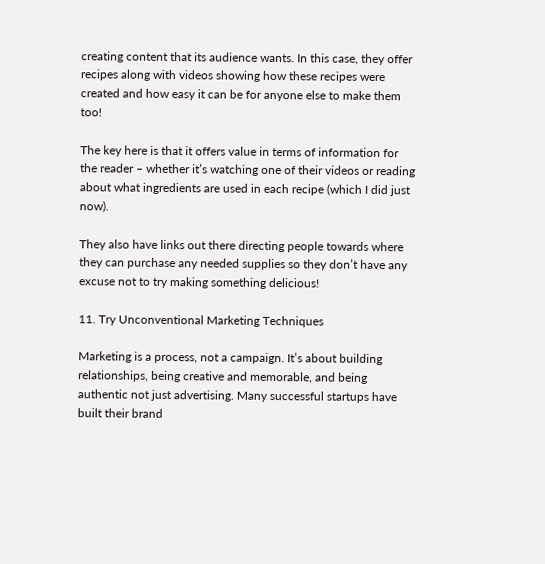creating content that its audience wants. In this case, they offer recipes along with videos showing how these recipes were created and how easy it can be for anyone else to make them too!

The key here is that it offers value in terms of information for the reader – whether it’s watching one of their videos or reading about what ingredients are used in each recipe (which I did just now).

They also have links out there directing people towards where they can purchase any needed supplies so they don’t have any excuse not to try making something delicious!

11. Try Unconventional Marketing Techniques

Marketing is a process, not a campaign. It’s about building relationships, being creative and memorable, and being authentic not just advertising. Many successful startups have built their brand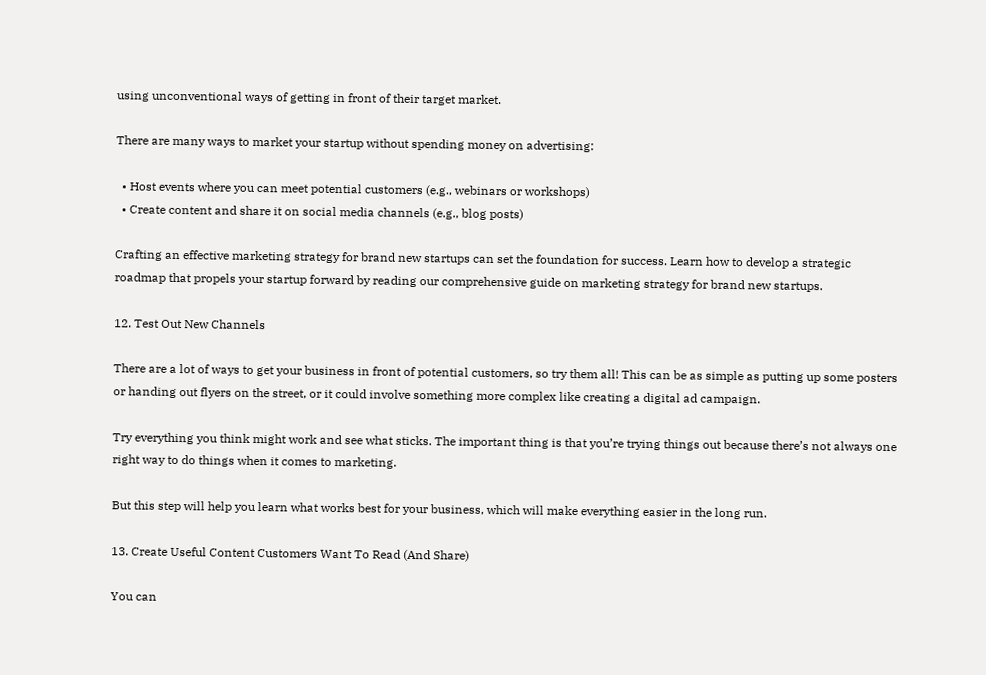using unconventional ways of getting in front of their target market.

There are many ways to market your startup without spending money on advertising:

  • Host events where you can meet potential customers (e.g., webinars or workshops)
  • Create content and share it on social media channels (e.g., blog posts)

Crafting an effective marketing strategy for brand new startups can set the foundation for success. Learn how to develop a strategic roadmap that propels your startup forward by reading our comprehensive guide on marketing strategy for brand new startups.

12. Test Out New Channels

There are a lot of ways to get your business in front of potential customers, so try them all! This can be as simple as putting up some posters or handing out flyers on the street, or it could involve something more complex like creating a digital ad campaign.

Try everything you think might work and see what sticks. The important thing is that you’re trying things out because there’s not always one right way to do things when it comes to marketing.

But this step will help you learn what works best for your business, which will make everything easier in the long run.

13. Create Useful Content Customers Want To Read (And Share)

You can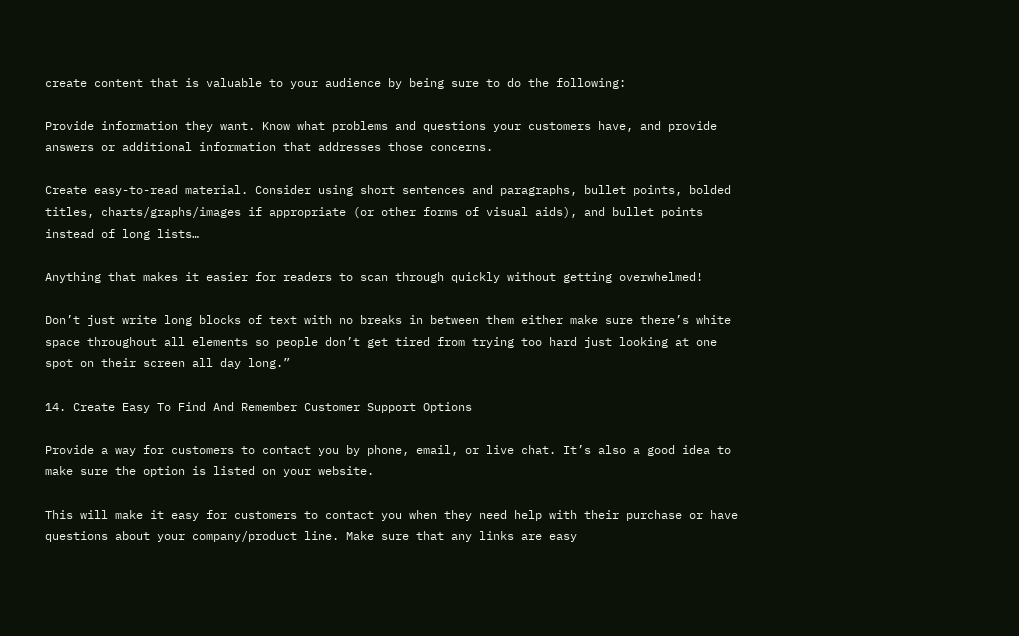create content that is valuable to your audience by being sure to do the following:

Provide information they want. Know what problems and questions your customers have, and provide answers or additional information that addresses those concerns.

Create easy-to-read material. Consider using short sentences and paragraphs, bullet points, bolded titles, charts/graphs/images if appropriate (or other forms of visual aids), and bullet points instead of long lists…

Anything that makes it easier for readers to scan through quickly without getting overwhelmed!

Don’t just write long blocks of text with no breaks in between them either make sure there’s white space throughout all elements so people don’t get tired from trying too hard just looking at one spot on their screen all day long.”

14. Create Easy To Find And Remember Customer Support Options

Provide a way for customers to contact you by phone, email, or live chat. It’s also a good idea to make sure the option is listed on your website.

This will make it easy for customers to contact you when they need help with their purchase or have questions about your company/product line. Make sure that any links are easy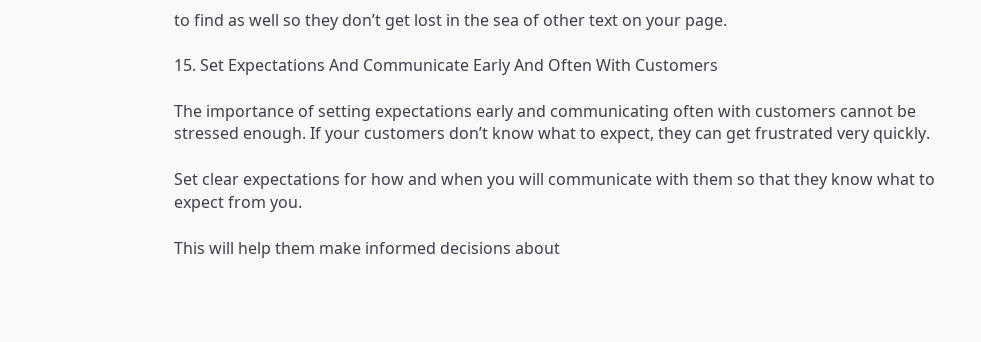to find as well so they don’t get lost in the sea of other text on your page.

15. Set Expectations And Communicate Early And Often With Customers

The importance of setting expectations early and communicating often with customers cannot be stressed enough. If your customers don’t know what to expect, they can get frustrated very quickly.

Set clear expectations for how and when you will communicate with them so that they know what to expect from you.

This will help them make informed decisions about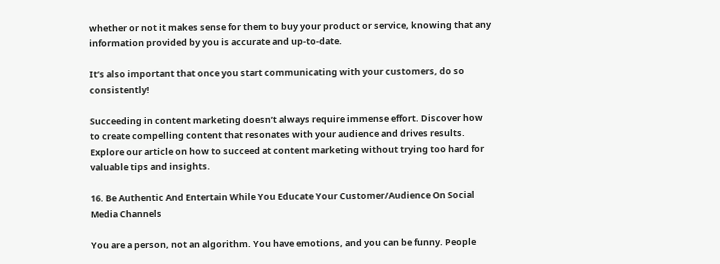whether or not it makes sense for them to buy your product or service, knowing that any information provided by you is accurate and up-to-date.

It’s also important that once you start communicating with your customers, do so consistently!

Succeeding in content marketing doesn’t always require immense effort. Discover how to create compelling content that resonates with your audience and drives results. Explore our article on how to succeed at content marketing without trying too hard for valuable tips and insights.

16. Be Authentic And Entertain While You Educate Your Customer/Audience On Social Media Channels

You are a person, not an algorithm. You have emotions, and you can be funny. People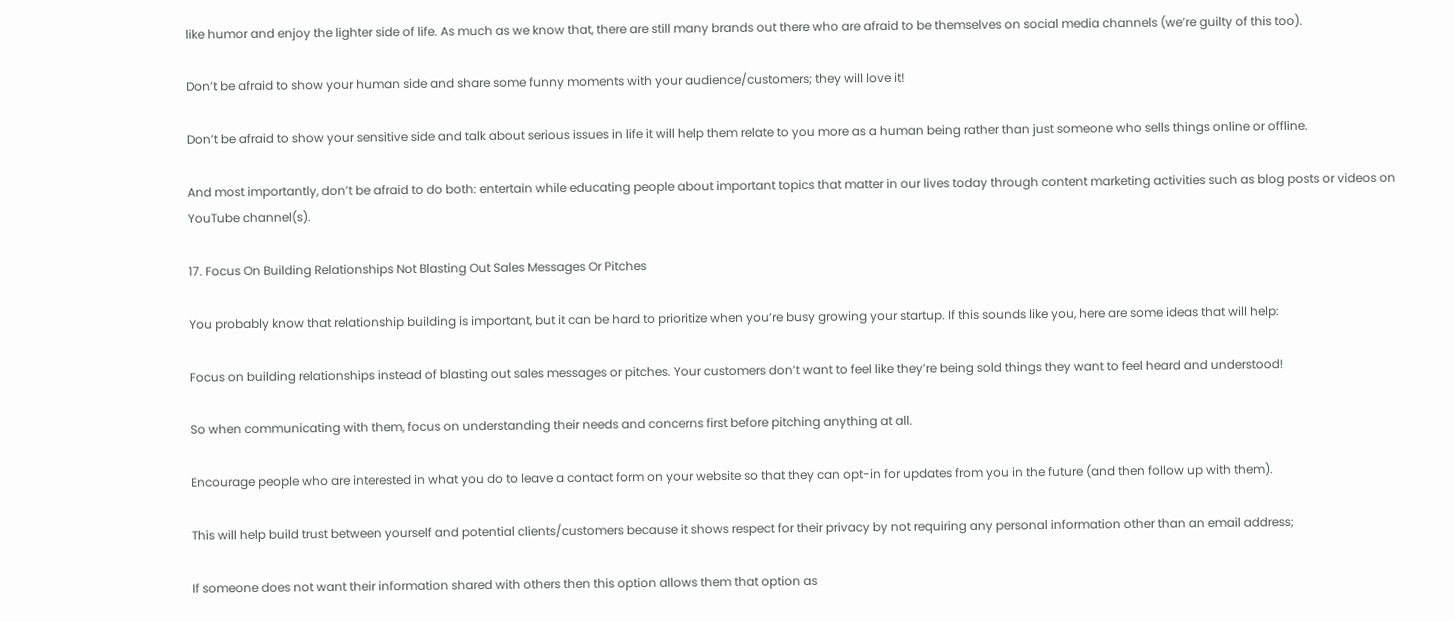like humor and enjoy the lighter side of life. As much as we know that, there are still many brands out there who are afraid to be themselves on social media channels (we’re guilty of this too).

Don’t be afraid to show your human side and share some funny moments with your audience/customers; they will love it!

Don’t be afraid to show your sensitive side and talk about serious issues in life it will help them relate to you more as a human being rather than just someone who sells things online or offline.

And most importantly, don’t be afraid to do both: entertain while educating people about important topics that matter in our lives today through content marketing activities such as blog posts or videos on YouTube channel(s).

17. Focus On Building Relationships Not Blasting Out Sales Messages Or Pitches

You probably know that relationship building is important, but it can be hard to prioritize when you’re busy growing your startup. If this sounds like you, here are some ideas that will help:

Focus on building relationships instead of blasting out sales messages or pitches. Your customers don’t want to feel like they’re being sold things they want to feel heard and understood!

So when communicating with them, focus on understanding their needs and concerns first before pitching anything at all.

Encourage people who are interested in what you do to leave a contact form on your website so that they can opt-in for updates from you in the future (and then follow up with them).

This will help build trust between yourself and potential clients/customers because it shows respect for their privacy by not requiring any personal information other than an email address;

If someone does not want their information shared with others then this option allows them that option as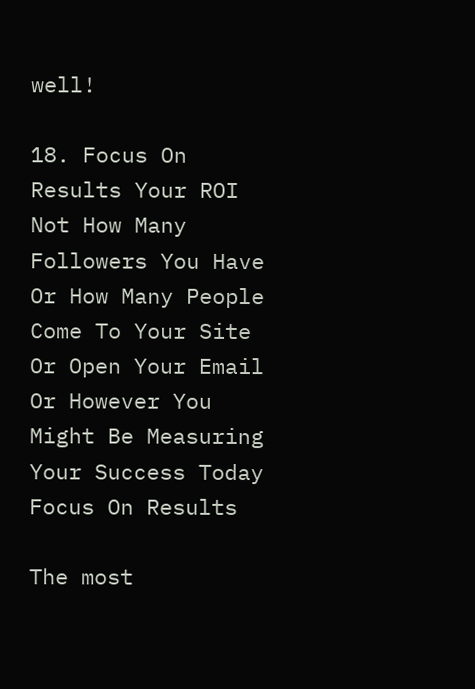well!

18. Focus On Results Your ROI Not How Many Followers You Have Or How Many People Come To Your Site Or Open Your Email Or However You Might Be Measuring Your Success Today Focus On Results

The most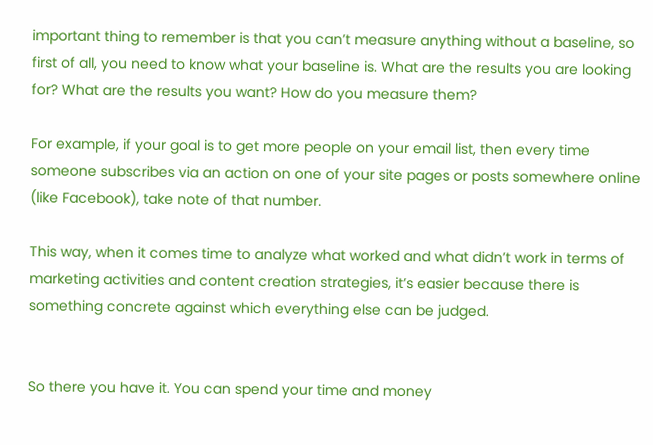important thing to remember is that you can’t measure anything without a baseline, so first of all, you need to know what your baseline is. What are the results you are looking for? What are the results you want? How do you measure them?

For example, if your goal is to get more people on your email list, then every time someone subscribes via an action on one of your site pages or posts somewhere online (like Facebook), take note of that number.

This way, when it comes time to analyze what worked and what didn’t work in terms of marketing activities and content creation strategies, it’s easier because there is something concrete against which everything else can be judged.


So there you have it. You can spend your time and money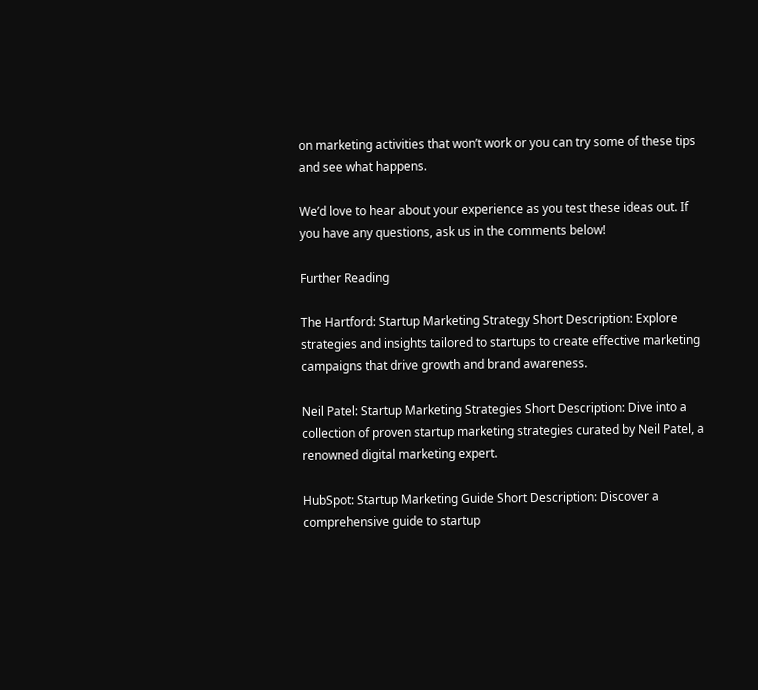on marketing activities that won’t work or you can try some of these tips and see what happens.

We’d love to hear about your experience as you test these ideas out. If you have any questions, ask us in the comments below!

Further Reading

The Hartford: Startup Marketing Strategy Short Description: Explore strategies and insights tailored to startups to create effective marketing campaigns that drive growth and brand awareness.

Neil Patel: Startup Marketing Strategies Short Description: Dive into a collection of proven startup marketing strategies curated by Neil Patel, a renowned digital marketing expert.

HubSpot: Startup Marketing Guide Short Description: Discover a comprehensive guide to startup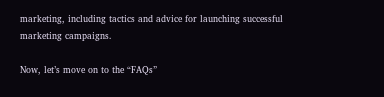marketing, including tactics and advice for launching successful marketing campaigns.

Now, let’s move on to the “FAQs”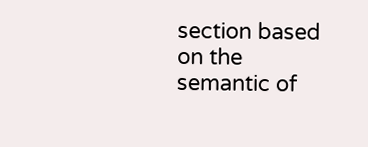section based on the semantic of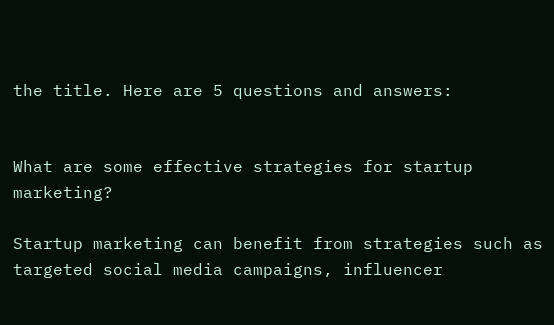the title. Here are 5 questions and answers:


What are some effective strategies for startup marketing?

Startup marketing can benefit from strategies such as targeted social media campaigns, influencer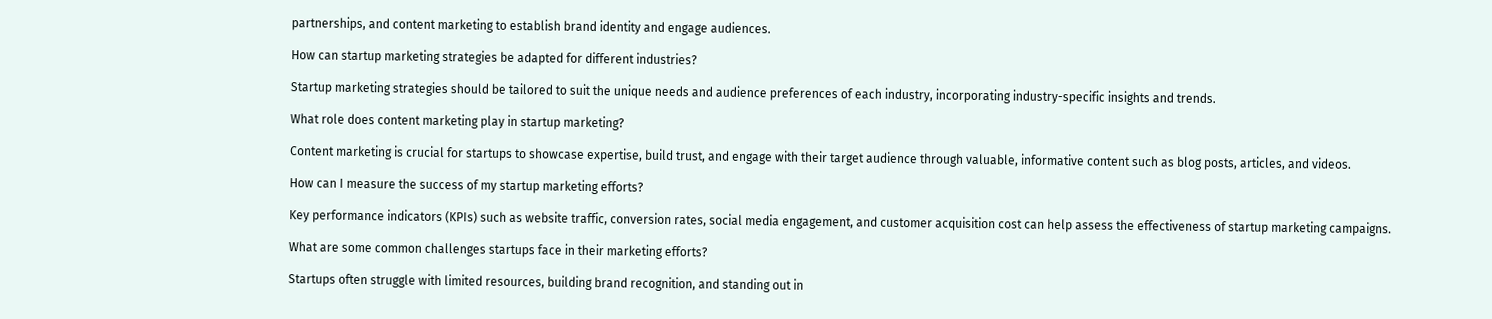partnerships, and content marketing to establish brand identity and engage audiences.

How can startup marketing strategies be adapted for different industries?

Startup marketing strategies should be tailored to suit the unique needs and audience preferences of each industry, incorporating industry-specific insights and trends.

What role does content marketing play in startup marketing?

Content marketing is crucial for startups to showcase expertise, build trust, and engage with their target audience through valuable, informative content such as blog posts, articles, and videos.

How can I measure the success of my startup marketing efforts?

Key performance indicators (KPIs) such as website traffic, conversion rates, social media engagement, and customer acquisition cost can help assess the effectiveness of startup marketing campaigns.

What are some common challenges startups face in their marketing efforts?

Startups often struggle with limited resources, building brand recognition, and standing out in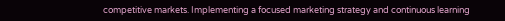competitive markets. Implementing a focused marketing strategy and continuous learning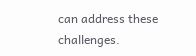can address these challenges.